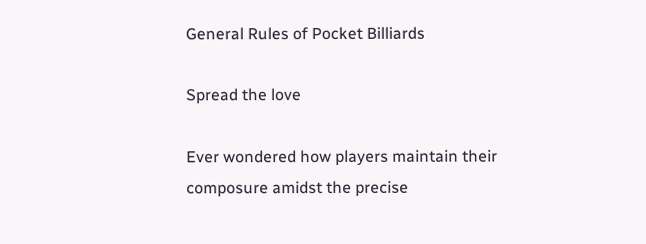General Rules of Pocket Billiards

Spread the love

Ever wondered how players maintain their composure amidst the precise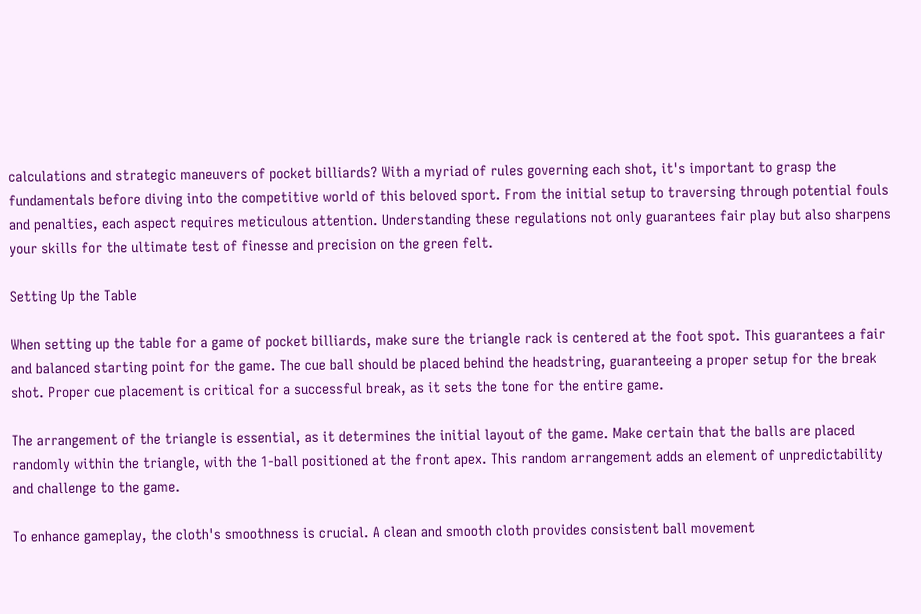calculations and strategic maneuvers of pocket billiards? With a myriad of rules governing each shot, it's important to grasp the fundamentals before diving into the competitive world of this beloved sport. From the initial setup to traversing through potential fouls and penalties, each aspect requires meticulous attention. Understanding these regulations not only guarantees fair play but also sharpens your skills for the ultimate test of finesse and precision on the green felt.

Setting Up the Table

When setting up the table for a game of pocket billiards, make sure the triangle rack is centered at the foot spot. This guarantees a fair and balanced starting point for the game. The cue ball should be placed behind the headstring, guaranteeing a proper setup for the break shot. Proper cue placement is critical for a successful break, as it sets the tone for the entire game.

The arrangement of the triangle is essential, as it determines the initial layout of the game. Make certain that the balls are placed randomly within the triangle, with the 1-ball positioned at the front apex. This random arrangement adds an element of unpredictability and challenge to the game.

To enhance gameplay, the cloth's smoothness is crucial. A clean and smooth cloth provides consistent ball movement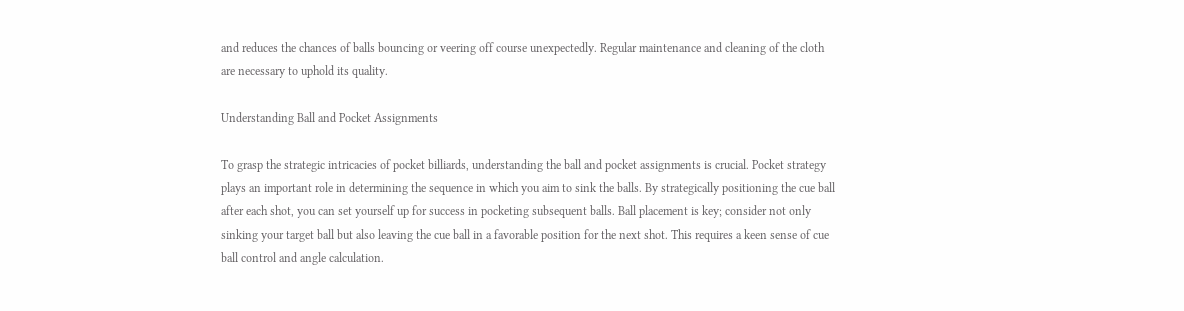and reduces the chances of balls bouncing or veering off course unexpectedly. Regular maintenance and cleaning of the cloth are necessary to uphold its quality.

Understanding Ball and Pocket Assignments

To grasp the strategic intricacies of pocket billiards, understanding the ball and pocket assignments is crucial. Pocket strategy plays an important role in determining the sequence in which you aim to sink the balls. By strategically positioning the cue ball after each shot, you can set yourself up for success in pocketing subsequent balls. Ball placement is key; consider not only sinking your target ball but also leaving the cue ball in a favorable position for the next shot. This requires a keen sense of cue ball control and angle calculation.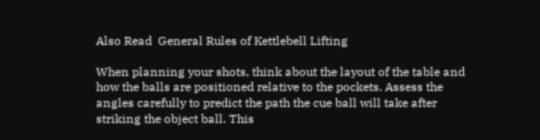Also Read  General Rules of Kettlebell Lifting

When planning your shots, think about the layout of the table and how the balls are positioned relative to the pockets. Assess the angles carefully to predict the path the cue ball will take after striking the object ball. This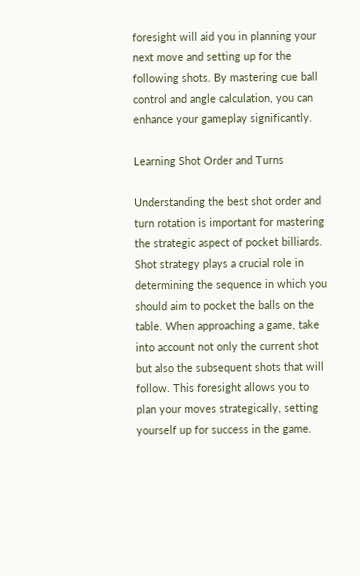foresight will aid you in planning your next move and setting up for the following shots. By mastering cue ball control and angle calculation, you can enhance your gameplay significantly.

Learning Shot Order and Turns

Understanding the best shot order and turn rotation is important for mastering the strategic aspect of pocket billiards. Shot strategy plays a crucial role in determining the sequence in which you should aim to pocket the balls on the table. When approaching a game, take into account not only the current shot but also the subsequent shots that will follow. This foresight allows you to plan your moves strategically, setting yourself up for success in the game.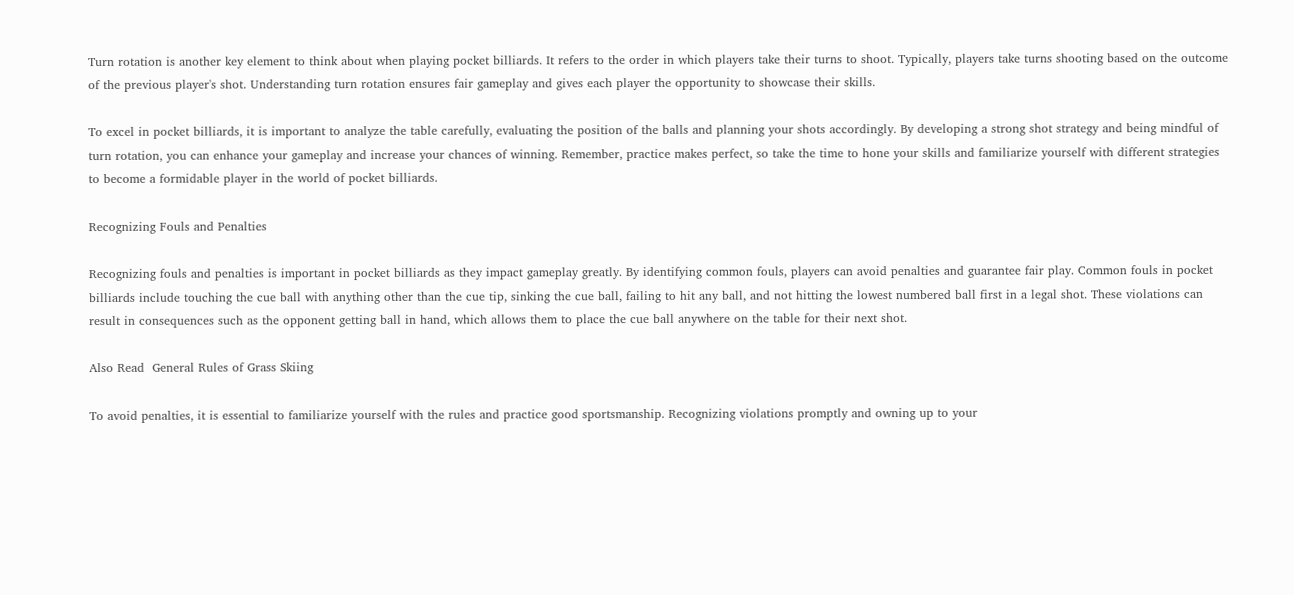Turn rotation is another key element to think about when playing pocket billiards. It refers to the order in which players take their turns to shoot. Typically, players take turns shooting based on the outcome of the previous player's shot. Understanding turn rotation ensures fair gameplay and gives each player the opportunity to showcase their skills.

To excel in pocket billiards, it is important to analyze the table carefully, evaluating the position of the balls and planning your shots accordingly. By developing a strong shot strategy and being mindful of turn rotation, you can enhance your gameplay and increase your chances of winning. Remember, practice makes perfect, so take the time to hone your skills and familiarize yourself with different strategies to become a formidable player in the world of pocket billiards.

Recognizing Fouls and Penalties

Recognizing fouls and penalties is important in pocket billiards as they impact gameplay greatly. By identifying common fouls, players can avoid penalties and guarantee fair play. Common fouls in pocket billiards include touching the cue ball with anything other than the cue tip, sinking the cue ball, failing to hit any ball, and not hitting the lowest numbered ball first in a legal shot. These violations can result in consequences such as the opponent getting ball in hand, which allows them to place the cue ball anywhere on the table for their next shot.

Also Read  General Rules of Grass Skiing

To avoid penalties, it is essential to familiarize yourself with the rules and practice good sportsmanship. Recognizing violations promptly and owning up to your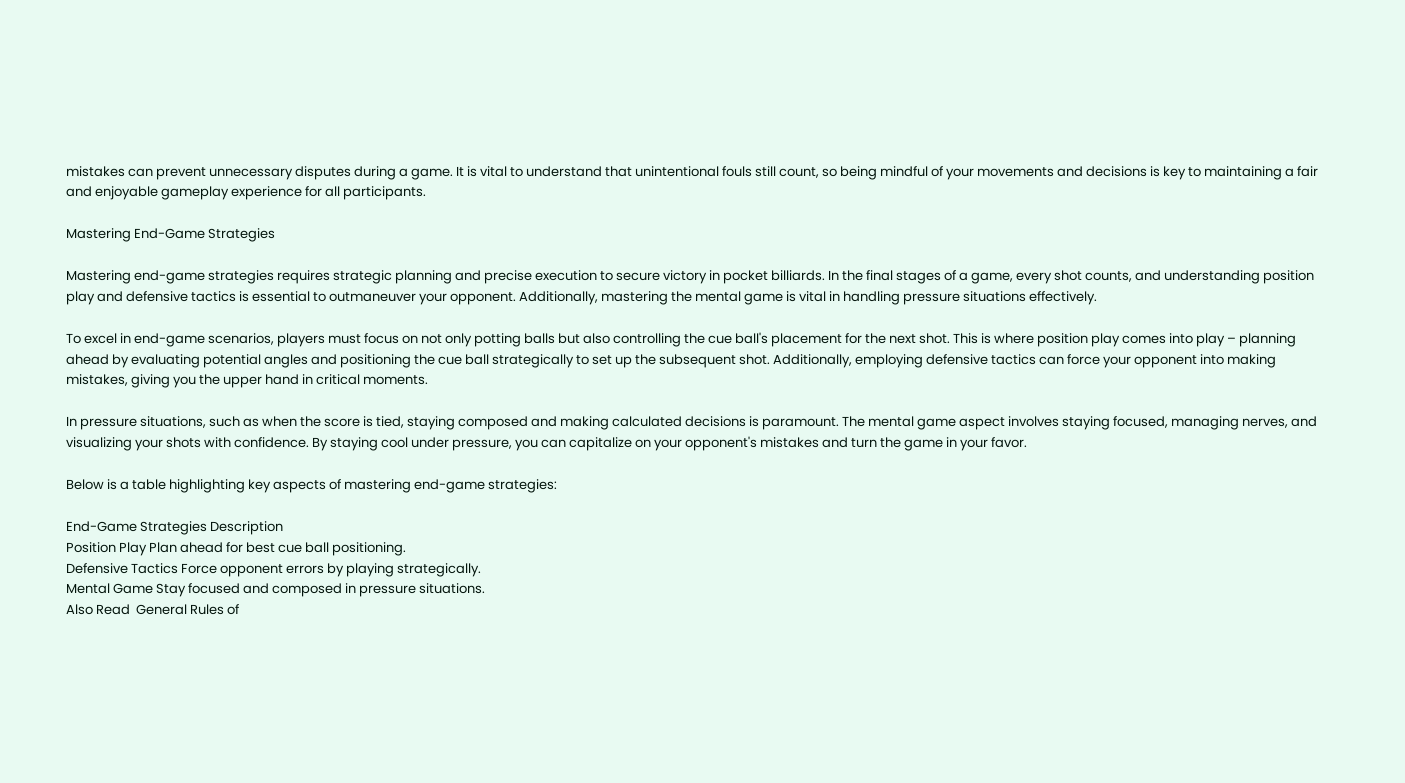mistakes can prevent unnecessary disputes during a game. It is vital to understand that unintentional fouls still count, so being mindful of your movements and decisions is key to maintaining a fair and enjoyable gameplay experience for all participants.

Mastering End-Game Strategies

Mastering end-game strategies requires strategic planning and precise execution to secure victory in pocket billiards. In the final stages of a game, every shot counts, and understanding position play and defensive tactics is essential to outmaneuver your opponent. Additionally, mastering the mental game is vital in handling pressure situations effectively.

To excel in end-game scenarios, players must focus on not only potting balls but also controlling the cue ball's placement for the next shot. This is where position play comes into play – planning ahead by evaluating potential angles and positioning the cue ball strategically to set up the subsequent shot. Additionally, employing defensive tactics can force your opponent into making mistakes, giving you the upper hand in critical moments.

In pressure situations, such as when the score is tied, staying composed and making calculated decisions is paramount. The mental game aspect involves staying focused, managing nerves, and visualizing your shots with confidence. By staying cool under pressure, you can capitalize on your opponent's mistakes and turn the game in your favor.

Below is a table highlighting key aspects of mastering end-game strategies:

End-Game Strategies Description
Position Play Plan ahead for best cue ball positioning.
Defensive Tactics Force opponent errors by playing strategically.
Mental Game Stay focused and composed in pressure situations.
Also Read  General Rules of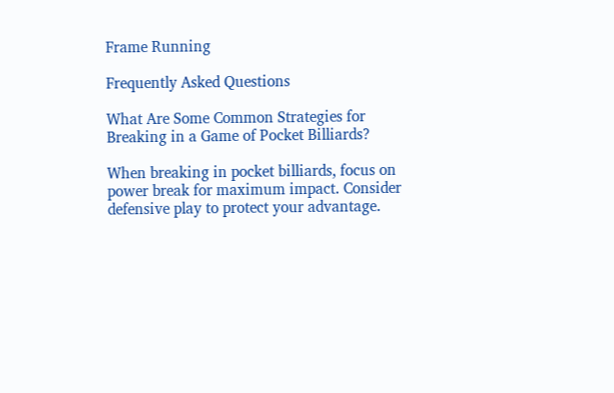Frame Running

Frequently Asked Questions

What Are Some Common Strategies for Breaking in a Game of Pocket Billiards?

When breaking in pocket billiards, focus on power break for maximum impact. Consider defensive play to protect your advantage.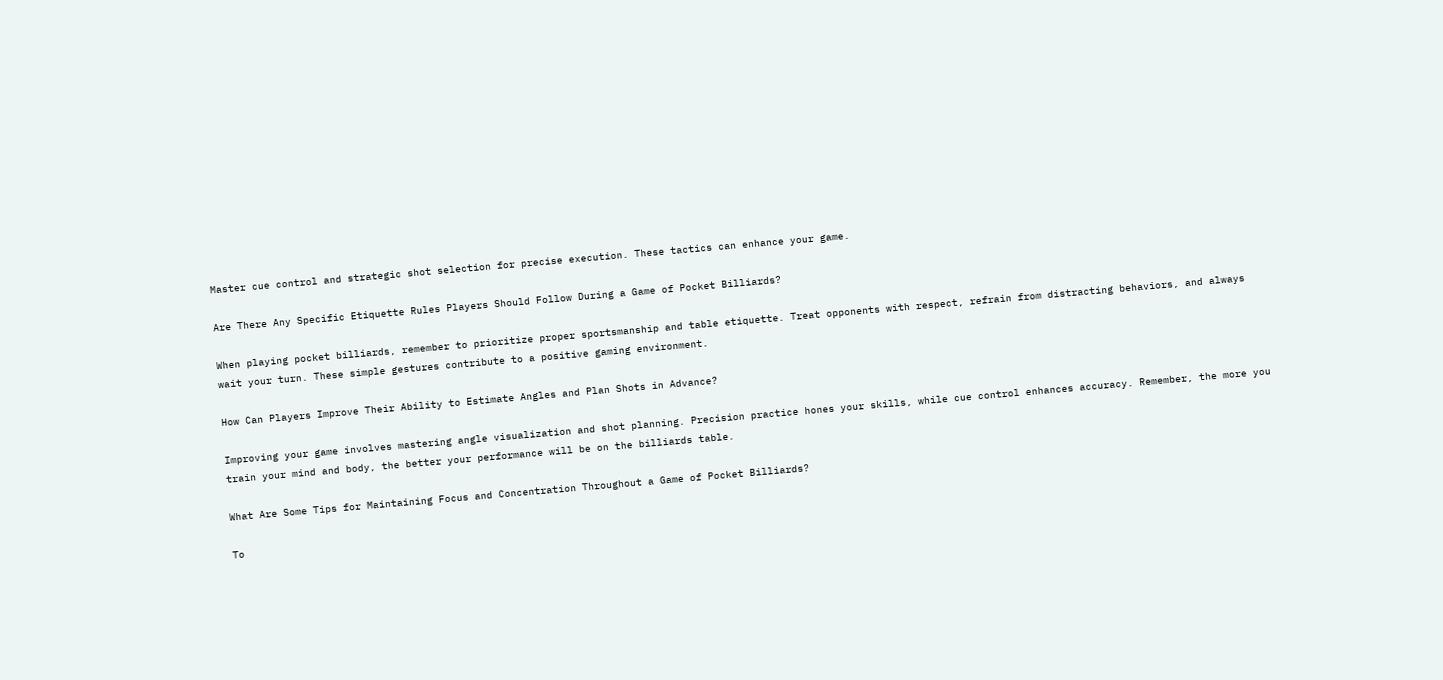Master cue control and strategic shot selection for precise execution. These tactics can enhance your game.

Are There Any Specific Etiquette Rules Players Should Follow During a Game of Pocket Billiards?

When playing pocket billiards, remember to prioritize proper sportsmanship and table etiquette. Treat opponents with respect, refrain from distracting behaviors, and always wait your turn. These simple gestures contribute to a positive gaming environment.

How Can Players Improve Their Ability to Estimate Angles and Plan Shots in Advance?

Improving your game involves mastering angle visualization and shot planning. Precision practice hones your skills, while cue control enhances accuracy. Remember, the more you train your mind and body, the better your performance will be on the billiards table.

What Are Some Tips for Maintaining Focus and Concentration Throughout a Game of Pocket Billiards?

To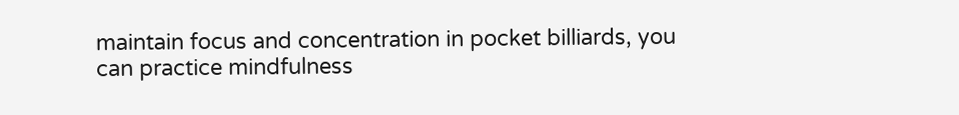maintain focus and concentration in pocket billiards, you can practice mindfulness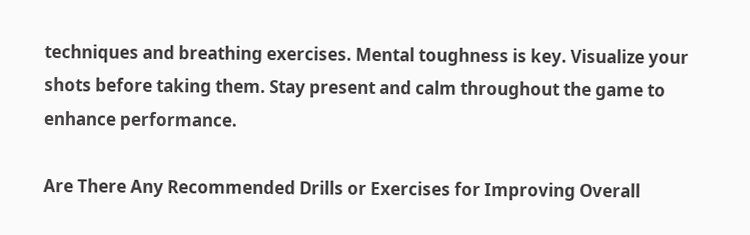techniques and breathing exercises. Mental toughness is key. Visualize your shots before taking them. Stay present and calm throughout the game to enhance performance.

Are There Any Recommended Drills or Exercises for Improving Overall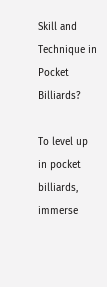Skill and Technique in Pocket Billiards?

To level up in pocket billiards, immerse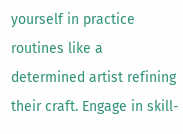yourself in practice routines like a determined artist refining their craft. Engage in skill-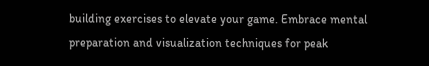building exercises to elevate your game. Embrace mental preparation and visualization techniques for peak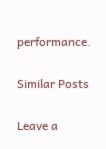performance.

Similar Posts

Leave a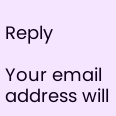Reply

Your email address will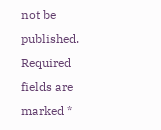not be published. Required fields are marked *